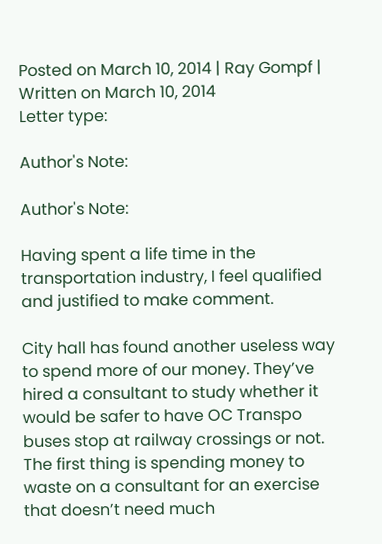Posted on March 10, 2014 | Ray Gompf | Written on March 10, 2014
Letter type:

Author's Note:

Author's Note:

Having spent a life time in the transportation industry, I feel qualified and justified to make comment.

City hall has found another useless way to spend more of our money. They’ve hired a consultant to study whether it would be safer to have OC Transpo buses stop at railway crossings or not. The first thing is spending money to waste on a consultant for an exercise that doesn’t need much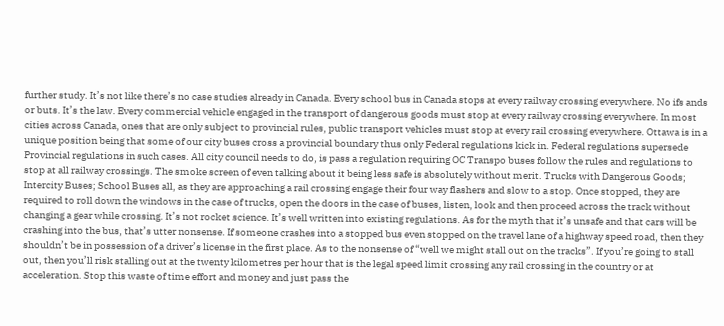further study. It’s not like there’s no case studies already in Canada. Every school bus in Canada stops at every railway crossing everywhere. No ifs ands or buts. It’s the law. Every commercial vehicle engaged in the transport of dangerous goods must stop at every railway crossing everywhere. In most cities across Canada, ones that are only subject to provincial rules, public transport vehicles must stop at every rail crossing everywhere. Ottawa is in a unique position being that some of our city buses cross a provincial boundary thus only Federal regulations kick in. Federal regulations supersede Provincial regulations in such cases. All city council needs to do, is pass a regulation requiring OC Transpo buses follow the rules and regulations to stop at all railway crossings. The smoke screen of even talking about it being less safe is absolutely without merit. Trucks with Dangerous Goods; Intercity Buses; School Buses all, as they are approaching a rail crossing engage their four way flashers and slow to a stop. Once stopped, they are required to roll down the windows in the case of trucks, open the doors in the case of buses, listen, look and then proceed across the track without changing a gear while crossing. It’s not rocket science. It’s well written into existing regulations. As for the myth that it’s unsafe and that cars will be crashing into the bus, that’s utter nonsense. If someone crashes into a stopped bus even stopped on the travel lane of a highway speed road, then they shouldn’t be in possession of a driver’s license in the first place. As to the nonsense of “well we might stall out on the tracks”. If you’re going to stall out, then you’ll risk stalling out at the twenty kilometres per hour that is the legal speed limit crossing any rail crossing in the country or at acceleration. Stop this waste of time effort and money and just pass the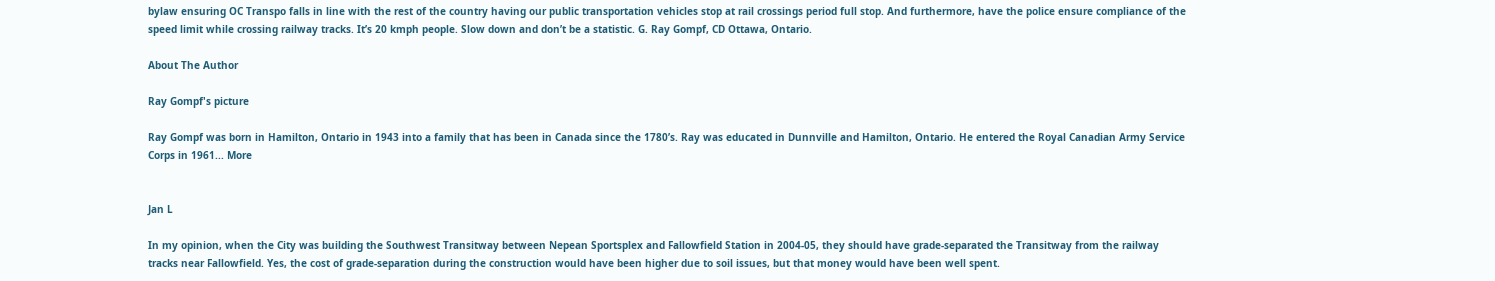bylaw ensuring OC Transpo falls in line with the rest of the country having our public transportation vehicles stop at rail crossings period full stop. And furthermore, have the police ensure compliance of the speed limit while crossing railway tracks. It’s 20 kmph people. Slow down and don’t be a statistic. G. Ray Gompf, CD Ottawa, Ontario.

About The Author

Ray Gompf's picture

Ray Gompf was born in Hamilton, Ontario in 1943 into a family that has been in Canada since the 1780’s. Ray was educated in Dunnville and Hamilton, Ontario. He entered the Royal Canadian Army Service Corps in 1961... More


Jan L

In my opinion, when the City was building the Southwest Transitway between Nepean Sportsplex and Fallowfield Station in 2004-05, they should have grade-separated the Transitway from the railway tracks near Fallowfield. Yes, the cost of grade-separation during the construction would have been higher due to soil issues, but that money would have been well spent.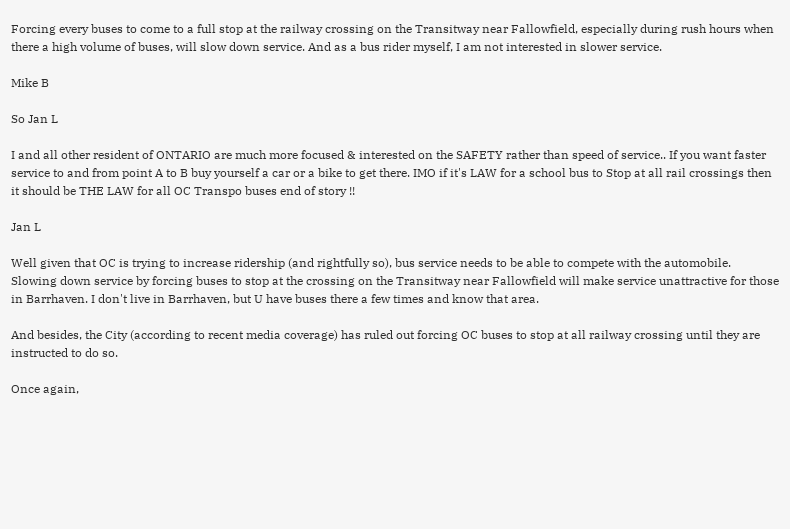Forcing every buses to come to a full stop at the railway crossing on the Transitway near Fallowfield, especially during rush hours when there a high volume of buses, will slow down service. And as a bus rider myself, I am not interested in slower service.

Mike B

So Jan L

I and all other resident of ONTARIO are much more focused & interested on the SAFETY rather than speed of service.. If you want faster service to and from point A to B buy yourself a car or a bike to get there. IMO if it's LAW for a school bus to Stop at all rail crossings then it should be THE LAW for all OC Transpo buses end of story !!

Jan L

Well given that OC is trying to increase ridership (and rightfully so), bus service needs to be able to compete with the automobile. Slowing down service by forcing buses to stop at the crossing on the Transitway near Fallowfield will make service unattractive for those in Barrhaven. I don't live in Barrhaven, but U have buses there a few times and know that area.

And besides, the City (according to recent media coverage) has ruled out forcing OC buses to stop at all railway crossing until they are instructed to do so.

Once again,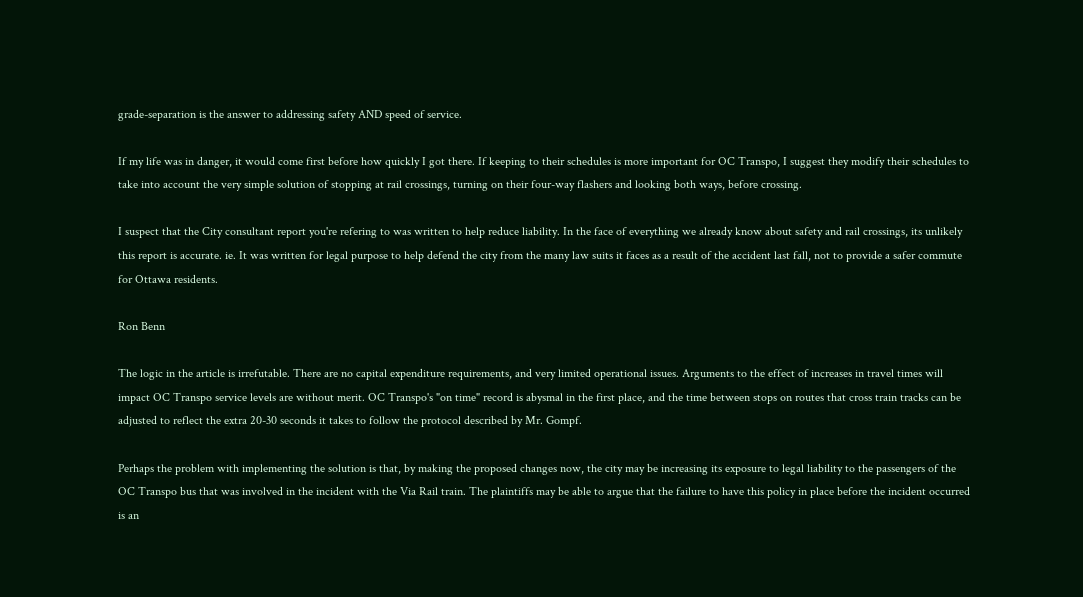grade-separation is the answer to addressing safety AND speed of service.

If my life was in danger, it would come first before how quickly I got there. If keeping to their schedules is more important for OC Transpo, I suggest they modify their schedules to take into account the very simple solution of stopping at rail crossings, turning on their four-way flashers and looking both ways, before crossing.

I suspect that the City consultant report you're refering to was written to help reduce liability. In the face of everything we already know about safety and rail crossings, its unlikely this report is accurate. ie. It was written for legal purpose to help defend the city from the many law suits it faces as a result of the accident last fall, not to provide a safer commute for Ottawa residents.

Ron Benn

The logic in the article is irrefutable. There are no capital expenditure requirements, and very limited operational issues. Arguments to the effect of increases in travel times will impact OC Transpo service levels are without merit. OC Transpo's "on time" record is abysmal in the first place, and the time between stops on routes that cross train tracks can be adjusted to reflect the extra 20-30 seconds it takes to follow the protocol described by Mr. Gompf.

Perhaps the problem with implementing the solution is that, by making the proposed changes now, the city may be increasing its exposure to legal liability to the passengers of the OC Transpo bus that was involved in the incident with the Via Rail train. The plaintiffs may be able to argue that the failure to have this policy in place before the incident occurred is an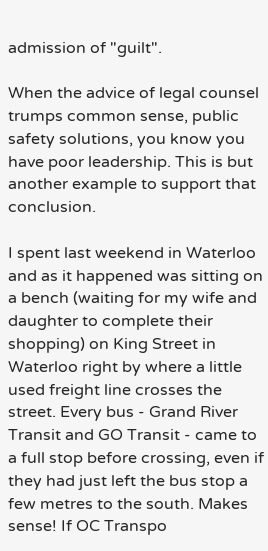admission of "guilt".

When the advice of legal counsel trumps common sense, public safety solutions, you know you have poor leadership. This is but another example to support that conclusion.

I spent last weekend in Waterloo and as it happened was sitting on a bench (waiting for my wife and daughter to complete their shopping) on King Street in Waterloo right by where a little used freight line crosses the street. Every bus - Grand River Transit and GO Transit - came to a full stop before crossing, even if they had just left the bus stop a few metres to the south. Makes sense! If OC Transpo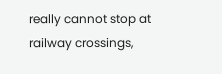really cannot stop at railway crossings,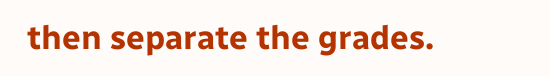then separate the grades.